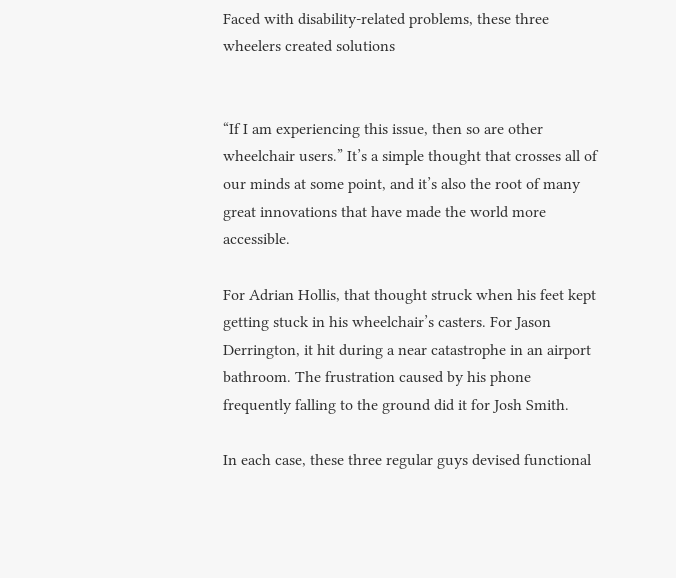Faced with disability-related problems, these three wheelers created solutions


“If I am experiencing this issue, then so are other wheelchair users.” It’s a simple thought that crosses all of our minds at some point, and it’s also the root of many great innovations that have made the world more accessible.

For Adrian Hollis, that thought struck when his feet kept getting stuck in his wheelchair’s casters. For Jason Derrington, it hit during a near catastrophe in an airport bathroom. The frustration caused by his phone frequently falling to the ground did it for Josh Smith.

In each case, these three regular guys devised functional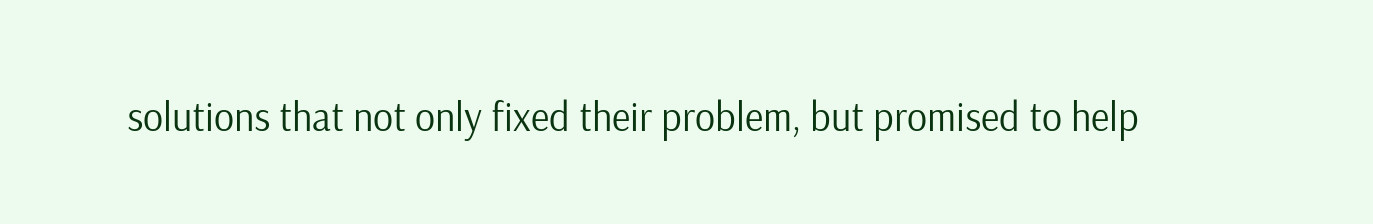solutions that not only fixed their problem, but promised to help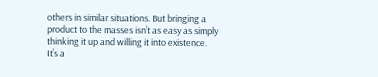others in similar situations. But bringing a product to the masses isn’t as easy as simply thinking it up and willing it into existence. It’s a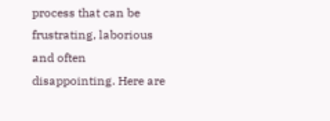process that can be frustrating, laborious and often disappointing. Here are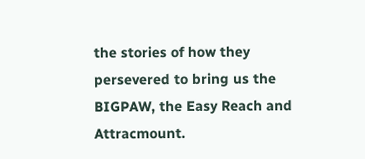the stories of how they persevered to bring us the BIGPAW, the Easy Reach and Attracmount.